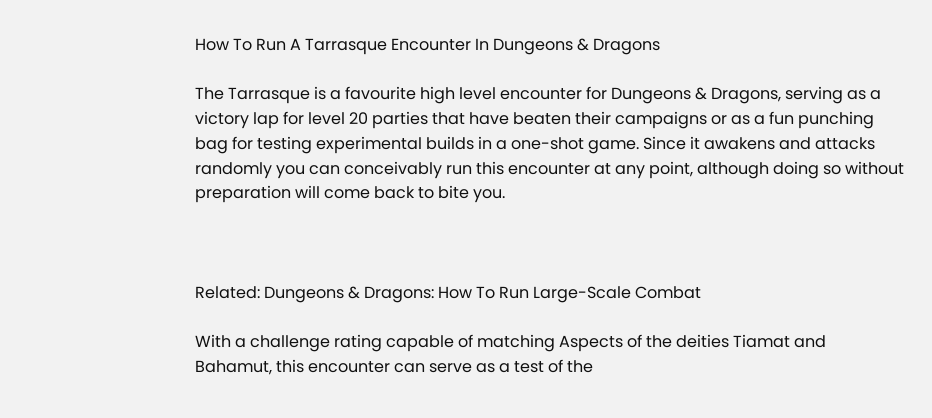How To Run A Tarrasque Encounter In Dungeons & Dragons

The Tarrasque is a favourite high level encounter for Dungeons & Dragons, serving as a victory lap for level 20 parties that have beaten their campaigns or as a fun punching bag for testing experimental builds in a one-shot game. Since it awakens and attacks randomly you can conceivably run this encounter at any point, although doing so without preparation will come back to bite you.



Related: Dungeons & Dragons: How To Run Large-Scale Combat

With a challenge rating capable of matching Aspects of the deities Tiamat and Bahamut, this encounter can serve as a test of the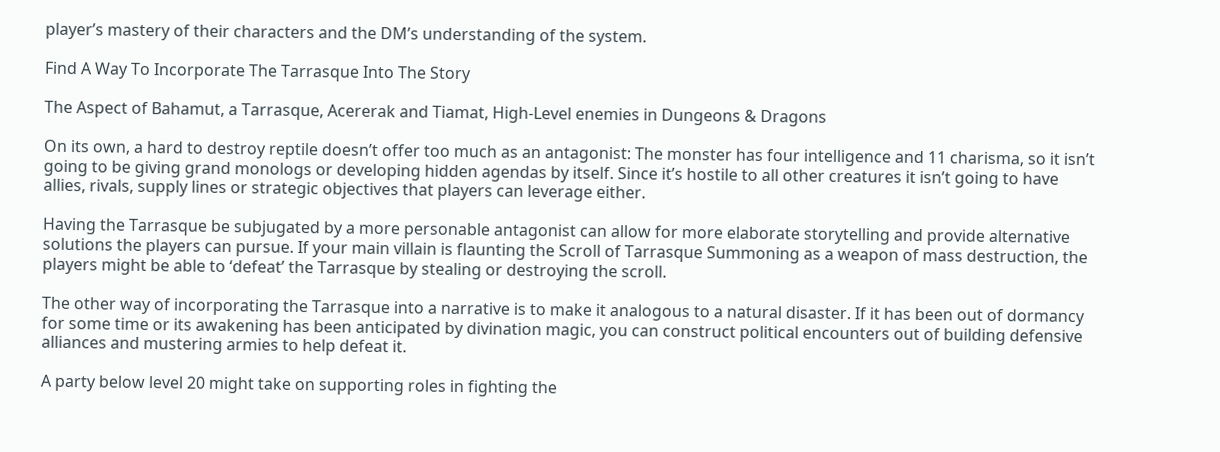player’s mastery of their characters and the DM’s understanding of the system.

Find A Way To Incorporate The Tarrasque Into The Story

The Aspect of Bahamut, a Tarrasque, Acererak and Tiamat, High-Level enemies in Dungeons & Dragons

On its own, a hard to destroy reptile doesn’t offer too much as an antagonist: The monster has four intelligence and 11 charisma, so it isn’t going to be giving grand monologs or developing hidden agendas by itself. Since it’s hostile to all other creatures it isn’t going to have allies, rivals, supply lines or strategic objectives that players can leverage either.

Having the Tarrasque be subjugated by a more personable antagonist can allow for more elaborate storytelling and provide alternative solutions the players can pursue. If your main villain is flaunting the Scroll of Tarrasque Summoning as a weapon of mass destruction, the players might be able to ‘defeat’ the Tarrasque by stealing or destroying the scroll.

The other way of incorporating the Tarrasque into a narrative is to make it analogous to a natural disaster. If it has been out of dormancy for some time or its awakening has been anticipated by divination magic, you can construct political encounters out of building defensive alliances and mustering armies to help defeat it.

A party below level 20 might take on supporting roles in fighting the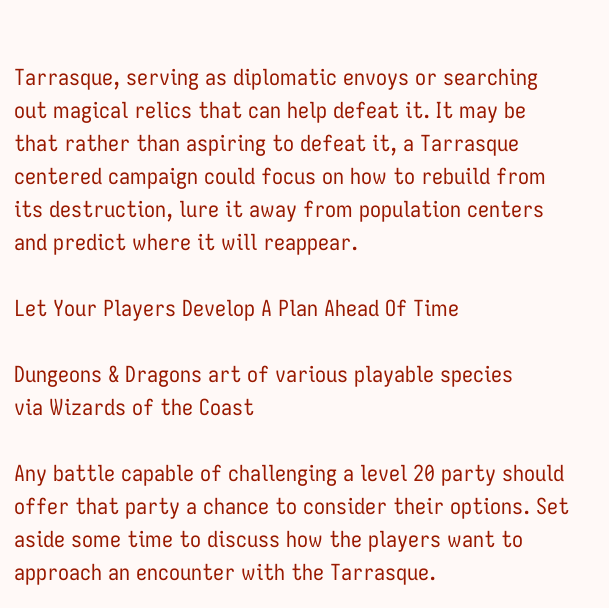Tarrasque, serving as diplomatic envoys or searching out magical relics that can help defeat it. It may be that rather than aspiring to defeat it, a Tarrasque centered campaign could focus on how to rebuild from its destruction, lure it away from population centers and predict where it will reappear.

Let Your Players Develop A Plan Ahead Of Time

Dungeons & Dragons art of various playable species
via Wizards of the Coast

Any battle capable of challenging a level 20 party should offer that party a chance to consider their options. Set aside some time to discuss how the players want to approach an encounter with the Tarrasque.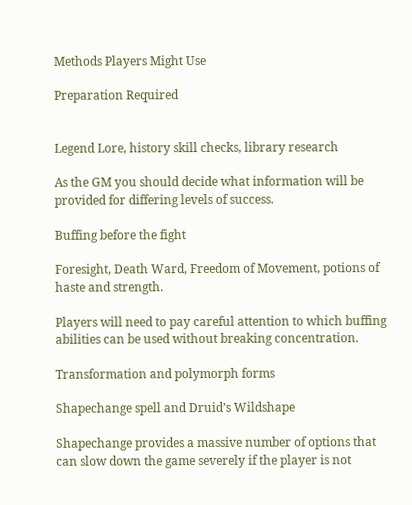Methods Players Might Use

Preparation Required


Legend Lore, history skill checks, library research

As the GM you should decide what information will be provided for differing levels of success.

Buffing before the fight

Foresight, Death Ward, Freedom of Movement, potions of haste and strength.

Players will need to pay careful attention to which buffing abilities can be used without breaking concentration.

Transformation and polymorph forms

Shapechange spell and Druid’s Wildshape

Shapechange provides a massive number of options that can slow down the game severely if the player is not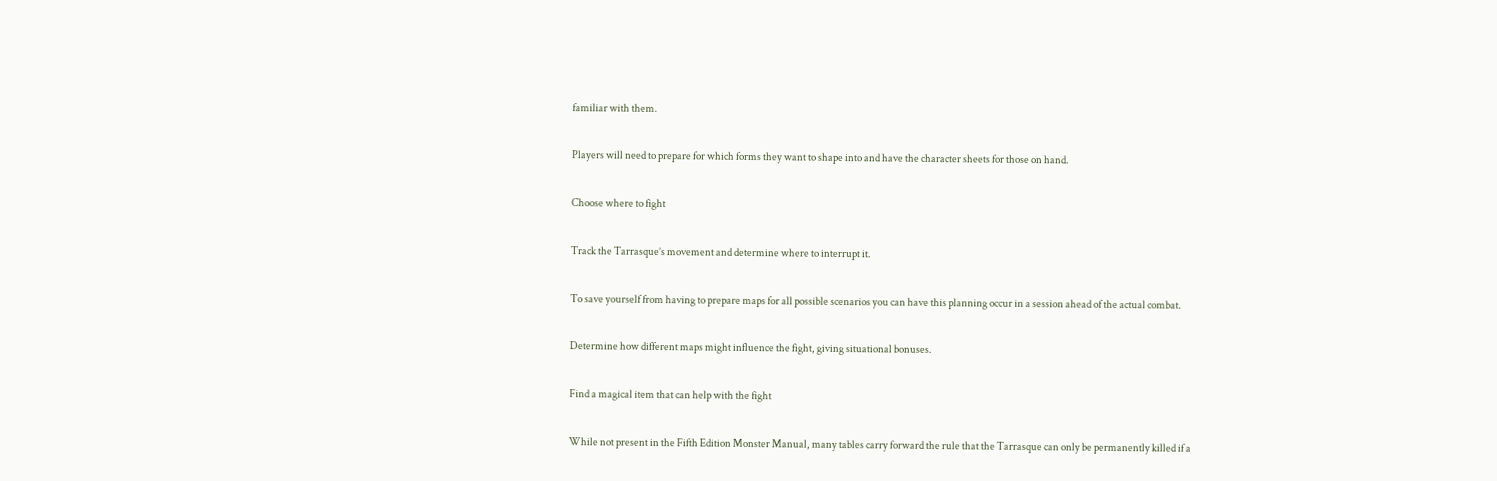familiar with them.

Players will need to prepare for which forms they want to shape into and have the character sheets for those on hand.

Choose where to fight

Track the Tarrasque’s movement and determine where to interrupt it.

To save yourself from having to prepare maps for all possible scenarios you can have this planning occur in a session ahead of the actual combat.

Determine how different maps might influence the fight, giving situational bonuses.

Find a magical item that can help with the fight

While not present in the Fifth Edition Monster Manual, many tables carry forward the rule that the Tarrasque can only be permanently killed if a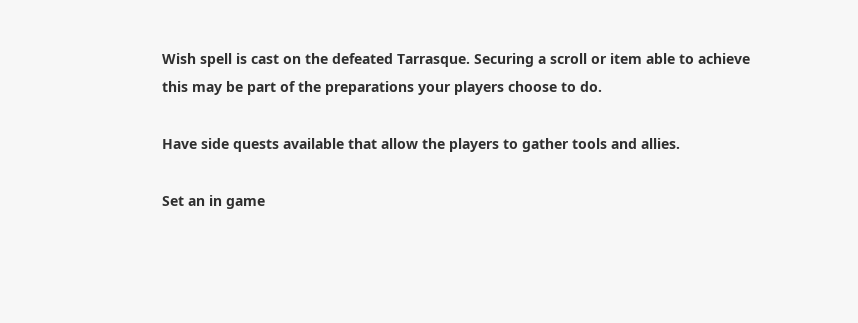Wish spell is cast on the defeated Tarrasque. Securing a scroll or item able to achieve this may be part of the preparations your players choose to do.

Have side quests available that allow the players to gather tools and allies.

Set an in game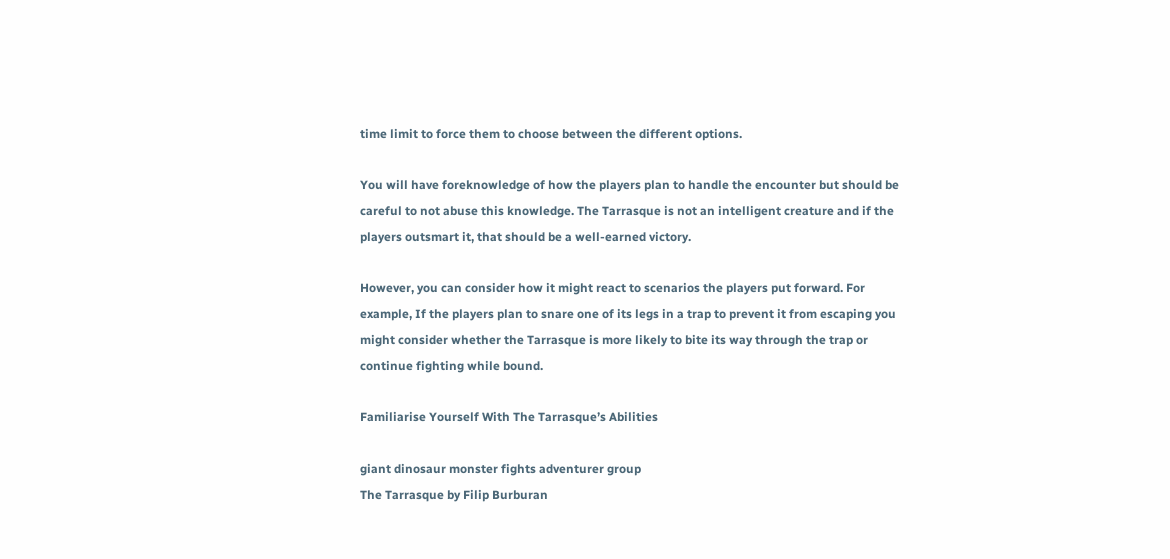time limit to force them to choose between the different options.

You will have foreknowledge of how the players plan to handle the encounter but should be careful to not abuse this knowledge. The Tarrasque is not an intelligent creature and if the players outsmart it, that should be a well-earned victory.

However, you can consider how it might react to scenarios the players put forward. For example, If the players plan to snare one of its legs in a trap to prevent it from escaping you might consider whether the Tarrasque is more likely to bite its way through the trap or continue fighting while bound.

Familiarise Yourself With The Tarrasque’s Abilities

giant dinosaur monster fights adventurer group
The Tarrasque by Filip Burburan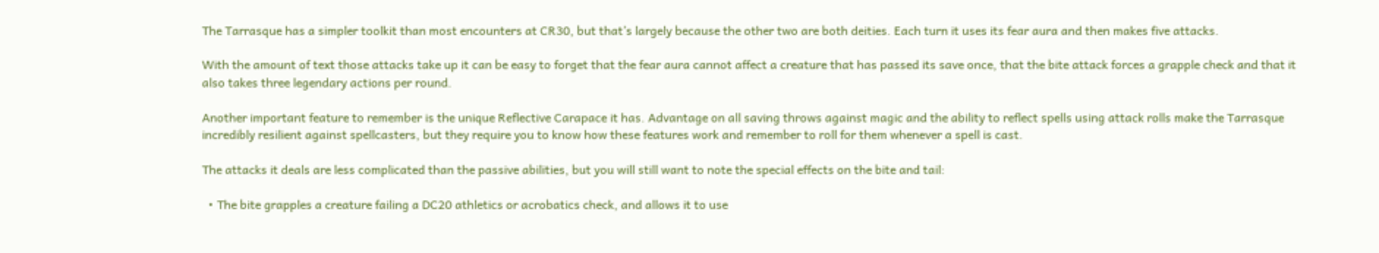The Tarrasque has a simpler toolkit than most encounters at CR30, but that’s largely because the other two are both deities. Each turn it uses its fear aura and then makes five attacks.

With the amount of text those attacks take up it can be easy to forget that the fear aura cannot affect a creature that has passed its save once, that the bite attack forces a grapple check and that it also takes three legendary actions per round.

Another important feature to remember is the unique Reflective Carapace it has. Advantage on all saving throws against magic and the ability to reflect spells using attack rolls make the Tarrasque incredibly resilient against spellcasters, but they require you to know how these features work and remember to roll for them whenever a spell is cast.

The attacks it deals are less complicated than the passive abilities, but you will still want to note the special effects on the bite and tail:

  • The bite grapples a creature failing a DC20 athletics or acrobatics check, and allows it to use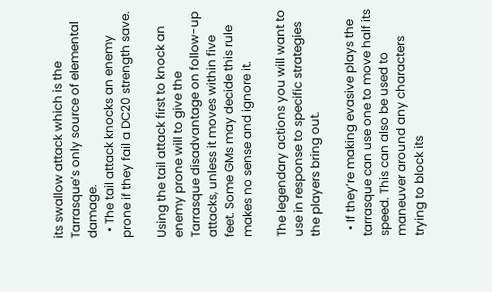its swallow attack which is the Tarrasque’s only source of elemental damage.
  • The tail attack knocks an enemy prone if they fail a DC20 strength save.

Using the tail attack first to knock an enemy prone will to give the Tarrasque disadvantage on follow-up attacks, unless it moves within five feet. Some GMs may decide this rule makes no sense and ignore it.

The legendary actions you will want to use in response to specific strategies the players bring out.

  • If they’re making evasive plays the tarrasque can use one to move half its speed. This can also be used to maneuver around any characters trying to block its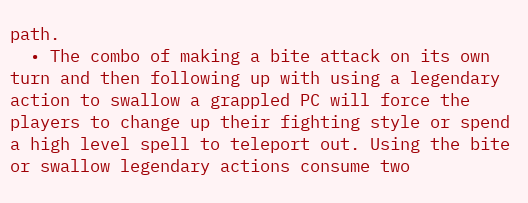path.
  • The combo of making a bite attack on its own turn and then following up with using a legendary action to swallow a grappled PC will force the players to change up their fighting style or spend a high level spell to teleport out. Using the bite or swallow legendary actions consume two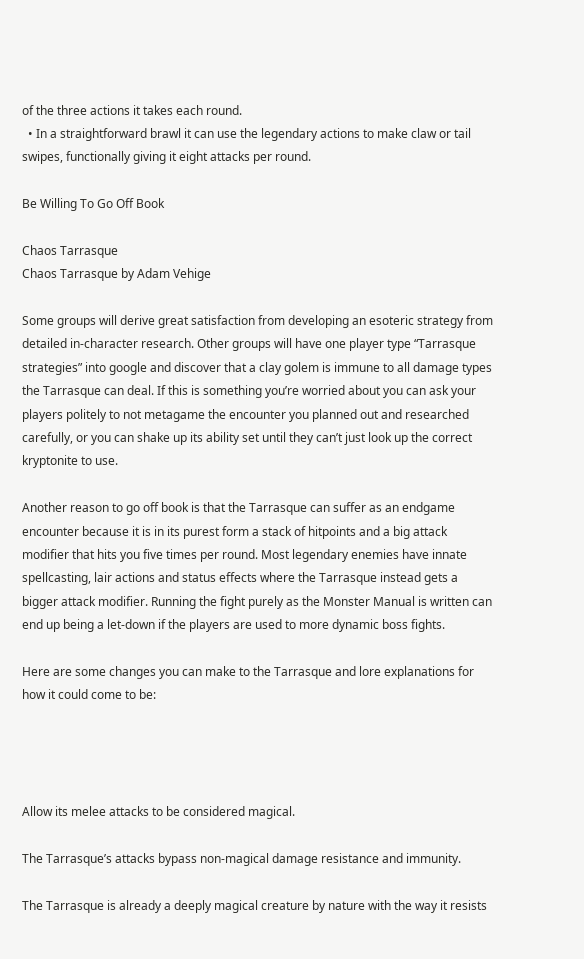of the three actions it takes each round.
  • In a straightforward brawl it can use the legendary actions to make claw or tail swipes, functionally giving it eight attacks per round.

Be Willing To Go Off Book

Chaos Tarrasque
Chaos Tarrasque by Adam Vehige

Some groups will derive great satisfaction from developing an esoteric strategy from detailed in-character research. Other groups will have one player type “Tarrasque strategies” into google and discover that a clay golem is immune to all damage types the Tarrasque can deal. If this is something you’re worried about you can ask your players politely to not metagame the encounter you planned out and researched carefully, or you can shake up its ability set until they can’t just look up the correct kryptonite to use.

Another reason to go off book is that the Tarrasque can suffer as an endgame encounter because it is in its purest form a stack of hitpoints and a big attack modifier that hits you five times per round. Most legendary enemies have innate spellcasting, lair actions and status effects where the Tarrasque instead gets a bigger attack modifier. Running the fight purely as the Monster Manual is written can end up being a let-down if the players are used to more dynamic boss fights.

Here are some changes you can make to the Tarrasque and lore explanations for how it could come to be:




Allow its melee attacks to be considered magical.

The Tarrasque’s attacks bypass non-magical damage resistance and immunity.

The Tarrasque is already a deeply magical creature by nature with the way it resists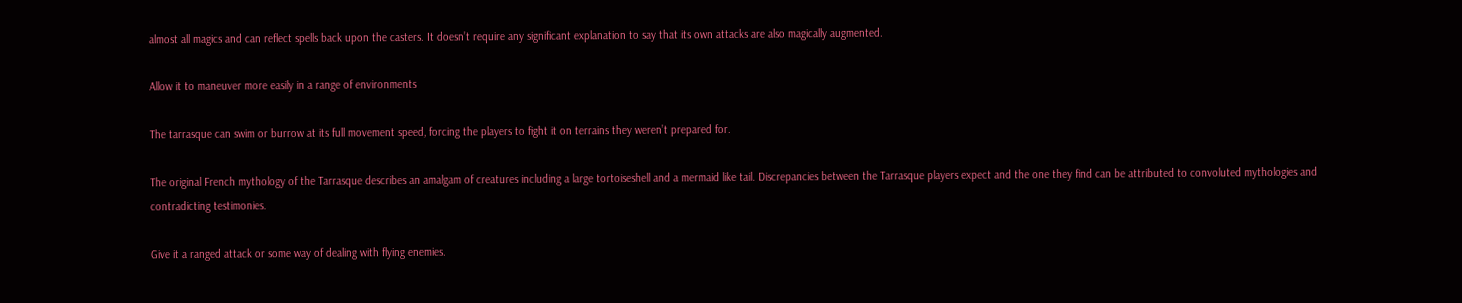almost all magics and can reflect spells back upon the casters. It doesn’t require any significant explanation to say that its own attacks are also magically augmented.

Allow it to maneuver more easily in a range of environments

The tarrasque can swim or burrow at its full movement speed, forcing the players to fight it on terrains they weren’t prepared for.

The original French mythology of the Tarrasque describes an amalgam of creatures including a large tortoiseshell and a mermaid like tail. Discrepancies between the Tarrasque players expect and the one they find can be attributed to convoluted mythologies and contradicting testimonies.

Give it a ranged attack or some way of dealing with flying enemies.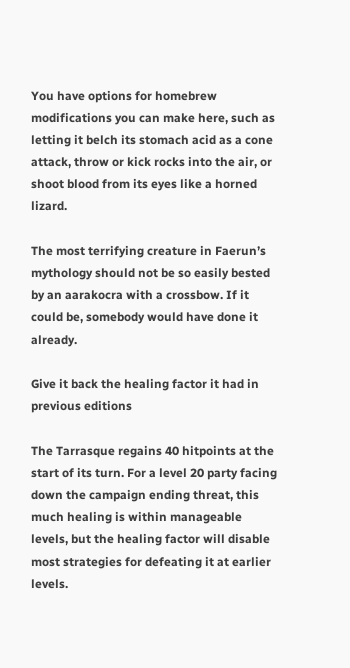You have options for homebrew modifications you can make here, such as letting it belch its stomach acid as a cone attack, throw or kick rocks into the air, or shoot blood from its eyes like a horned lizard.

The most terrifying creature in Faerun’s mythology should not be so easily bested by an aarakocra with a crossbow. If it could be, somebody would have done it already.

Give it back the healing factor it had in previous editions

The Tarrasque regains 40 hitpoints at the start of its turn. For a level 20 party facing down the campaign ending threat, this much healing is within manageable levels, but the healing factor will disable most strategies for defeating it at earlier levels.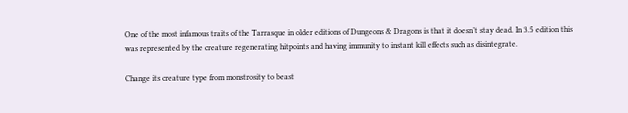One of the most infamous traits of the Tarrasque in older editions of Dungeons & Dragons is that it doesn’t stay dead. In 3.5 edition this was represented by the creature regenerating hitpoints and having immunity to instant kill effects such as disintegrate.

Change its creature type from monstrosity to beast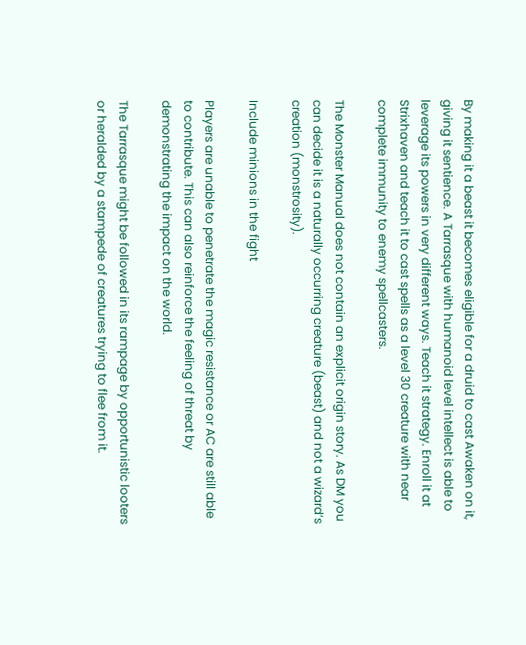By making it a beast it becomes eligible for a druid to cast Awaken on it, giving it sentience. A Tarrasque with humanoid level intellect is able to leverage its powers in very different ways. Teach it strategy. Enroll it at Strixhaven and teach it to cast spells as a level 30 creature with near complete immunity to enemy spellcasters.

The Monster Manual does not contain an explicit origin story. As DM you can decide it is a naturally occurring creature (beast) and not a wizard’s creation (monstrosity).

Include minions in the fight

Players are unable to penetrate the magic resistance or AC are still able to contribute. This can also reinforce the feeling of threat by demonstrating the impact on the world.

The Tarrasque might be followed in its rampage by opportunistic looters or heralded by a stampede of creatures trying to flee from it.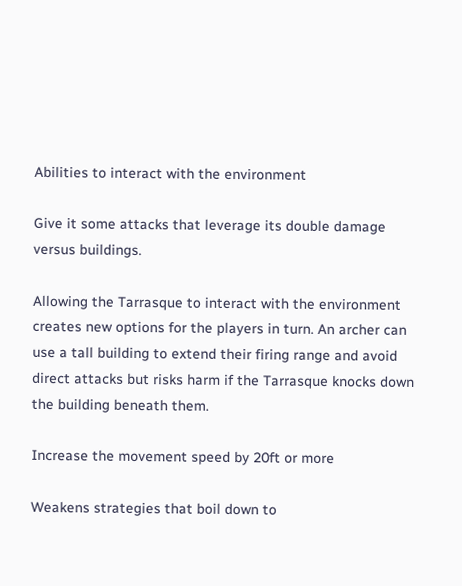Abilities to interact with the environment

Give it some attacks that leverage its double damage versus buildings.

Allowing the Tarrasque to interact with the environment creates new options for the players in turn. An archer can use a tall building to extend their firing range and avoid direct attacks but risks harm if the Tarrasque knocks down the building beneath them.

Increase the movement speed by 20ft or more

Weakens strategies that boil down to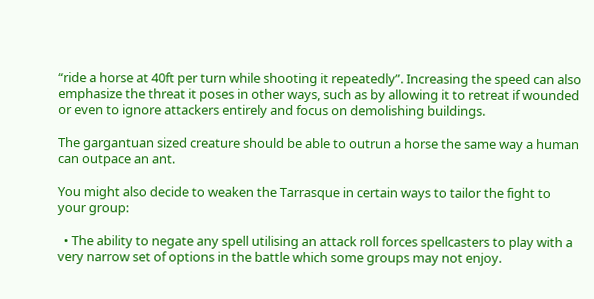“ride a horse at 40ft per turn while shooting it repeatedly”. Increasing the speed can also emphasize the threat it poses in other ways, such as by allowing it to retreat if wounded or even to ignore attackers entirely and focus on demolishing buildings.

The gargantuan sized creature should be able to outrun a horse the same way a human can outpace an ant.

You might also decide to weaken the Tarrasque in certain ways to tailor the fight to your group:

  • The ability to negate any spell utilising an attack roll forces spellcasters to play with a very narrow set of options in the battle which some groups may not enjoy.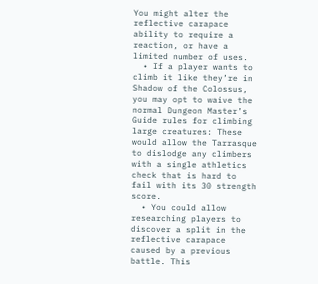You might alter the reflective carapace ability to require a reaction, or have a limited number of uses.
  • If a player wants to climb it like they’re in Shadow of the Colossus, you may opt to waive the normal Dungeon Master’s Guide rules for climbing large creatures: These would allow the Tarrasque to dislodge any climbers with a single athletics check that is hard to fail with its 30 strength score.
  • You could allow researching players to discover a split in the reflective carapace caused by a previous battle. This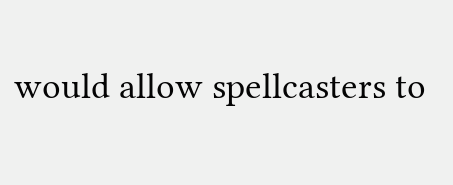would allow spellcasters to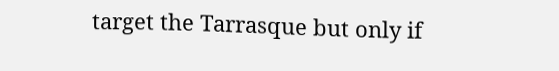target the Tarrasque but only if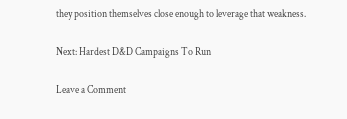they position themselves close enough to leverage that weakness.

Next: Hardest D&D Campaigns To Run

Leave a Comment